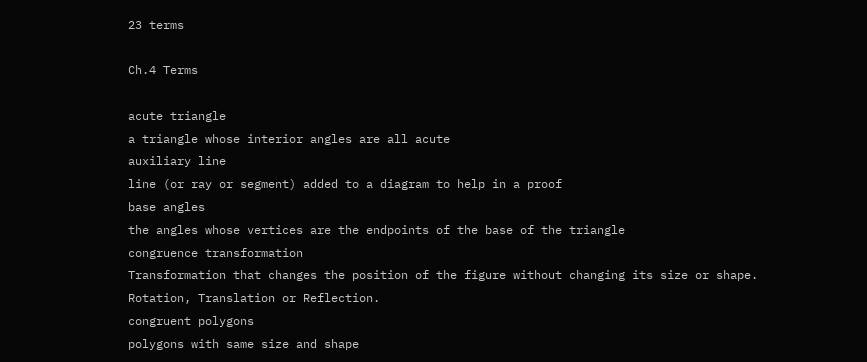23 terms

Ch.4 Terms

acute triangle
a triangle whose interior angles are all acute
auxiliary line
line (or ray or segment) added to a diagram to help in a proof
base angles
the angles whose vertices are the endpoints of the base of the triangle
congruence transformation
Transformation that changes the position of the figure without changing its size or shape. Rotation, Translation or Reflection.
congruent polygons
polygons with same size and shape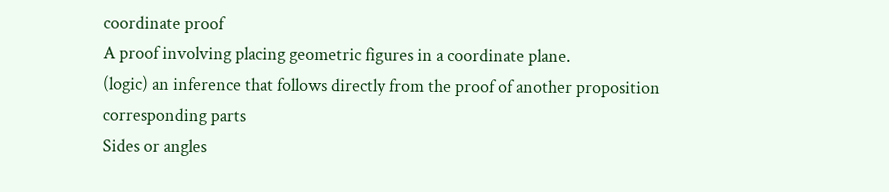coordinate proof
A proof involving placing geometric figures in a coordinate plane.
(logic) an inference that follows directly from the proof of another proposition
corresponding parts
Sides or angles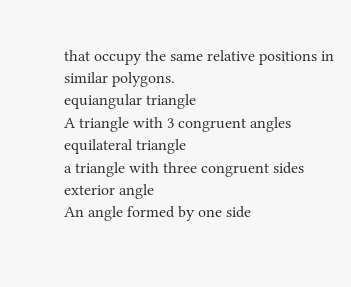that occupy the same relative positions in similar polygons.
equiangular triangle
A triangle with 3 congruent angles
equilateral triangle
a triangle with three congruent sides
exterior angle
An angle formed by one side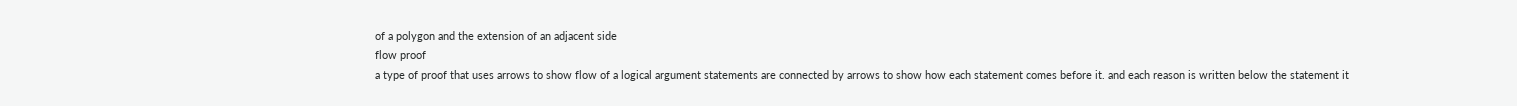of a polygon and the extension of an adjacent side
flow proof
a type of proof that uses arrows to show flow of a logical argument statements are connected by arrows to show how each statement comes before it. and each reason is written below the statement it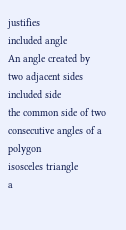justifies
included angle
An angle created by two adjacent sides
included side
the common side of two consecutive angles of a polygon
isosceles triangle
a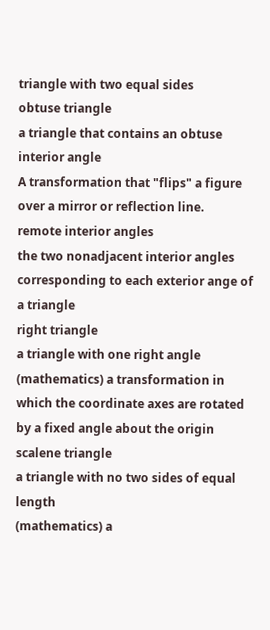triangle with two equal sides
obtuse triangle
a triangle that contains an obtuse interior angle
A transformation that "flips" a figure over a mirror or reflection line.
remote interior angles
the two nonadjacent interior angles corresponding to each exterior ange of a triangle
right triangle
a triangle with one right angle
(mathematics) a transformation in which the coordinate axes are rotated by a fixed angle about the origin
scalene triangle
a triangle with no two sides of equal length
(mathematics) a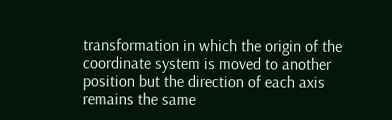transformation in which the origin of the coordinate system is moved to another position but the direction of each axis remains the same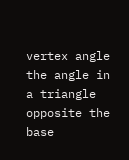vertex angle
the angle in a triangle opposite the base